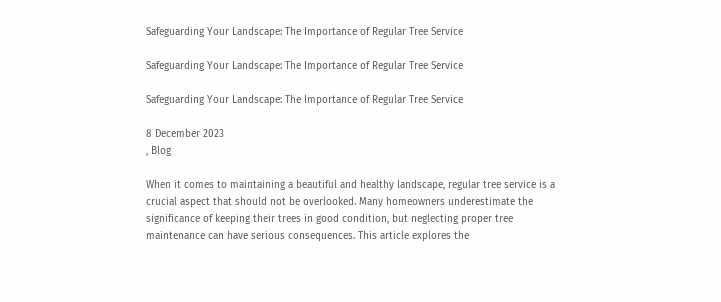Safeguarding Your Landscape: The Importance of Regular Tree Service

Safeguarding Your Landscape: The Importance of Regular Tree Service

Safeguarding Your Landscape: The Importance of Regular Tree Service

8 December 2023
, Blog

When it comes to maintaining a beautiful and healthy landscape, regular tree service is a crucial aspect that should not be overlooked. Many homeowners underestimate the significance of keeping their trees in good condition, but neglecting proper tree maintenance can have serious consequences. This article explores the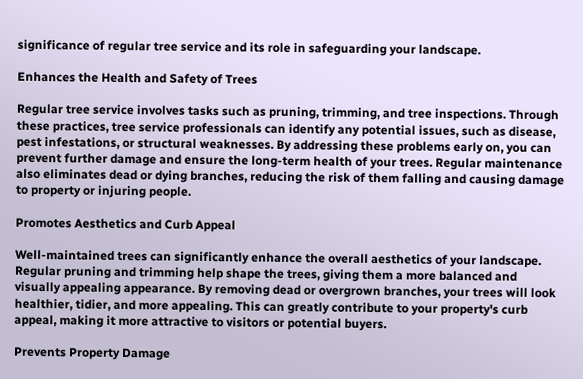significance of regular tree service and its role in safeguarding your landscape.

Enhances the Health and Safety of Trees

Regular tree service involves tasks such as pruning, trimming, and tree inspections. Through these practices, tree service professionals can identify any potential issues, such as disease, pest infestations, or structural weaknesses. By addressing these problems early on, you can prevent further damage and ensure the long-term health of your trees. Regular maintenance also eliminates dead or dying branches, reducing the risk of them falling and causing damage to property or injuring people.

Promotes Aesthetics and Curb Appeal

Well-maintained trees can significantly enhance the overall aesthetics of your landscape. Regular pruning and trimming help shape the trees, giving them a more balanced and visually appealing appearance. By removing dead or overgrown branches, your trees will look healthier, tidier, and more appealing. This can greatly contribute to your property's curb appeal, making it more attractive to visitors or potential buyers.

Prevents Property Damage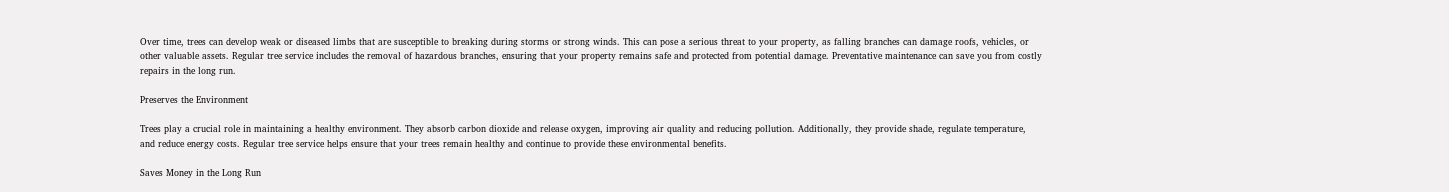Over time, trees can develop weak or diseased limbs that are susceptible to breaking during storms or strong winds. This can pose a serious threat to your property, as falling branches can damage roofs, vehicles, or other valuable assets. Regular tree service includes the removal of hazardous branches, ensuring that your property remains safe and protected from potential damage. Preventative maintenance can save you from costly repairs in the long run.

Preserves the Environment

Trees play a crucial role in maintaining a healthy environment. They absorb carbon dioxide and release oxygen, improving air quality and reducing pollution. Additionally, they provide shade, regulate temperature, and reduce energy costs. Regular tree service helps ensure that your trees remain healthy and continue to provide these environmental benefits.

Saves Money in the Long Run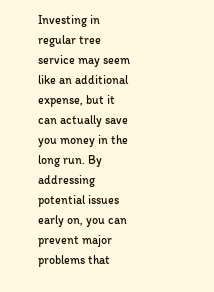Investing in regular tree service may seem like an additional expense, but it can actually save you money in the long run. By addressing potential issues early on, you can prevent major problems that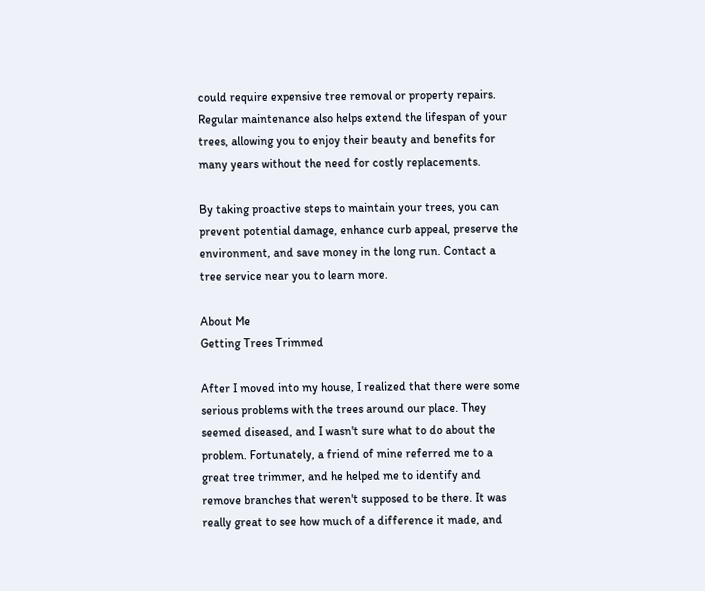could require expensive tree removal or property repairs. Regular maintenance also helps extend the lifespan of your trees, allowing you to enjoy their beauty and benefits for many years without the need for costly replacements.

By taking proactive steps to maintain your trees, you can prevent potential damage, enhance curb appeal, preserve the environment, and save money in the long run. Contact a tree service near you to learn more.

About Me
Getting Trees Trimmed

After I moved into my house, I realized that there were some serious problems with the trees around our place. They seemed diseased, and I wasn't sure what to do about the problem. Fortunately, a friend of mine referred me to a great tree trimmer, and he helped me to identify and remove branches that weren't supposed to be there. It was really great to see how much of a difference it made, and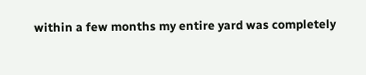within a few months my entire yard was completely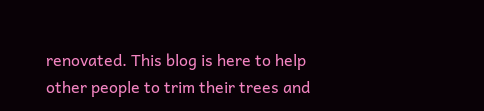renovated. This blog is here to help other people to trim their trees and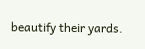beautify their yards.